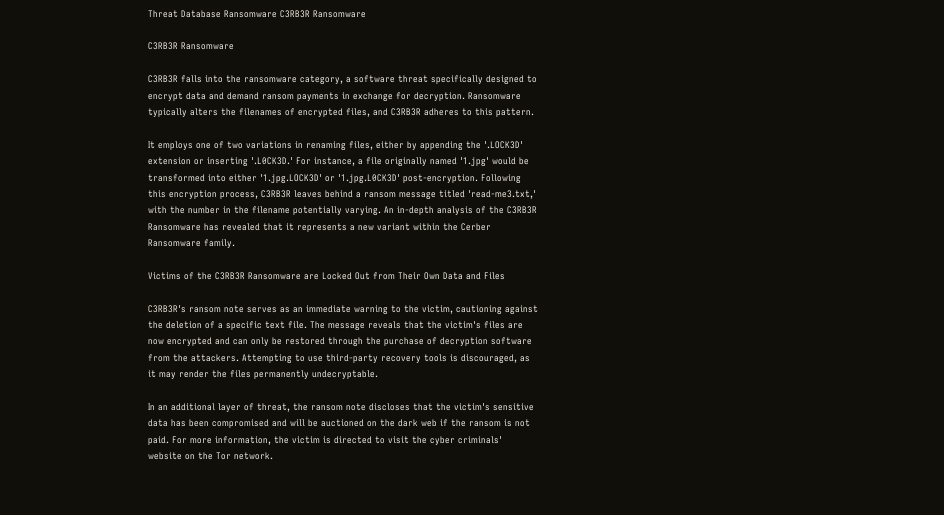Threat Database Ransomware C3RB3R Ransomware

C3RB3R Ransomware

C3RB3R falls into the ransomware category, a software threat specifically designed to encrypt data and demand ransom payments in exchange for decryption. Ransomware typically alters the filenames of encrypted files, and C3RB3R adheres to this pattern.

It employs one of two variations in renaming files, either by appending the '.LOCK3D' extension or inserting '.L0CK3D.' For instance, a file originally named '1.jpg' would be transformed into either '1.jpg.LOCK3D' or '1.jpg.L0CK3D' post-encryption. Following this encryption process, C3RB3R leaves behind a ransom message titled 'read-me3.txt,' with the number in the filename potentially varying. An in-depth analysis of the C3RB3R Ransomware has revealed that it represents a new variant within the Cerber Ransomware family.

Victims of the C3RB3R Ransomware are Locked Out from Their Own Data and Files

C3RB3R's ransom note serves as an immediate warning to the victim, cautioning against the deletion of a specific text file. The message reveals that the victim's files are now encrypted and can only be restored through the purchase of decryption software from the attackers. Attempting to use third-party recovery tools is discouraged, as it may render the files permanently undecryptable.

In an additional layer of threat, the ransom note discloses that the victim's sensitive data has been compromised and will be auctioned on the dark web if the ransom is not paid. For more information, the victim is directed to visit the cyber criminals' website on the Tor network.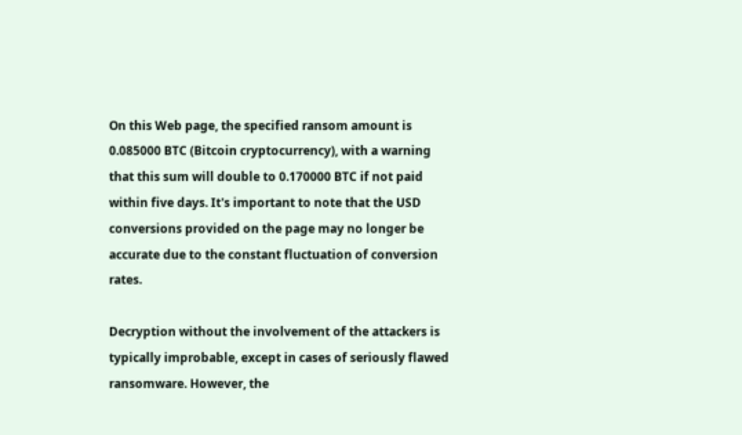On this Web page, the specified ransom amount is 0.085000 BTC (Bitcoin cryptocurrency), with a warning that this sum will double to 0.170000 BTC if not paid within five days. It's important to note that the USD conversions provided on the page may no longer be accurate due to the constant fluctuation of conversion rates.

Decryption without the involvement of the attackers is typically improbable, except in cases of seriously flawed ransomware. However, the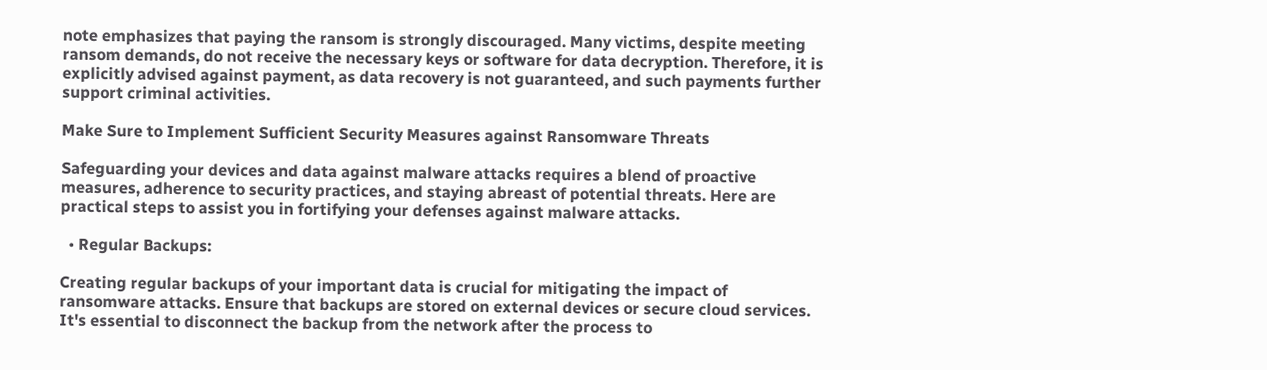note emphasizes that paying the ransom is strongly discouraged. Many victims, despite meeting ransom demands, do not receive the necessary keys or software for data decryption. Therefore, it is explicitly advised against payment, as data recovery is not guaranteed, and such payments further support criminal activities.

Make Sure to Implement Sufficient Security Measures against Ransomware Threats

Safeguarding your devices and data against malware attacks requires a blend of proactive measures, adherence to security practices, and staying abreast of potential threats. Here are practical steps to assist you in fortifying your defenses against malware attacks.

  • Regular Backups:

Creating regular backups of your important data is crucial for mitigating the impact of ransomware attacks. Ensure that backups are stored on external devices or secure cloud services. It's essential to disconnect the backup from the network after the process to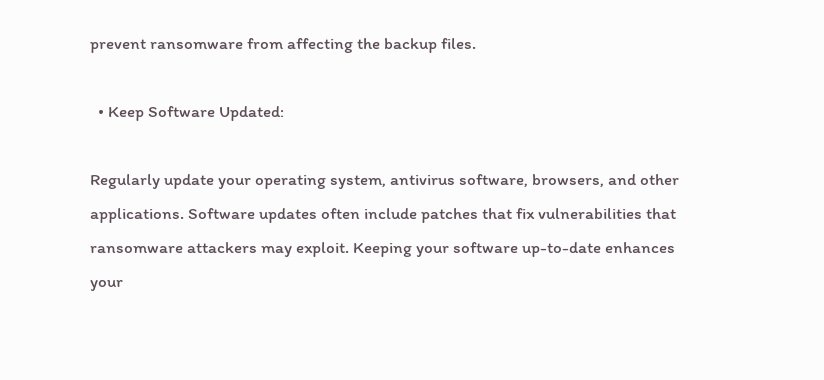prevent ransomware from affecting the backup files.

  • Keep Software Updated:

Regularly update your operating system, antivirus software, browsers, and other applications. Software updates often include patches that fix vulnerabilities that ransomware attackers may exploit. Keeping your software up-to-date enhances your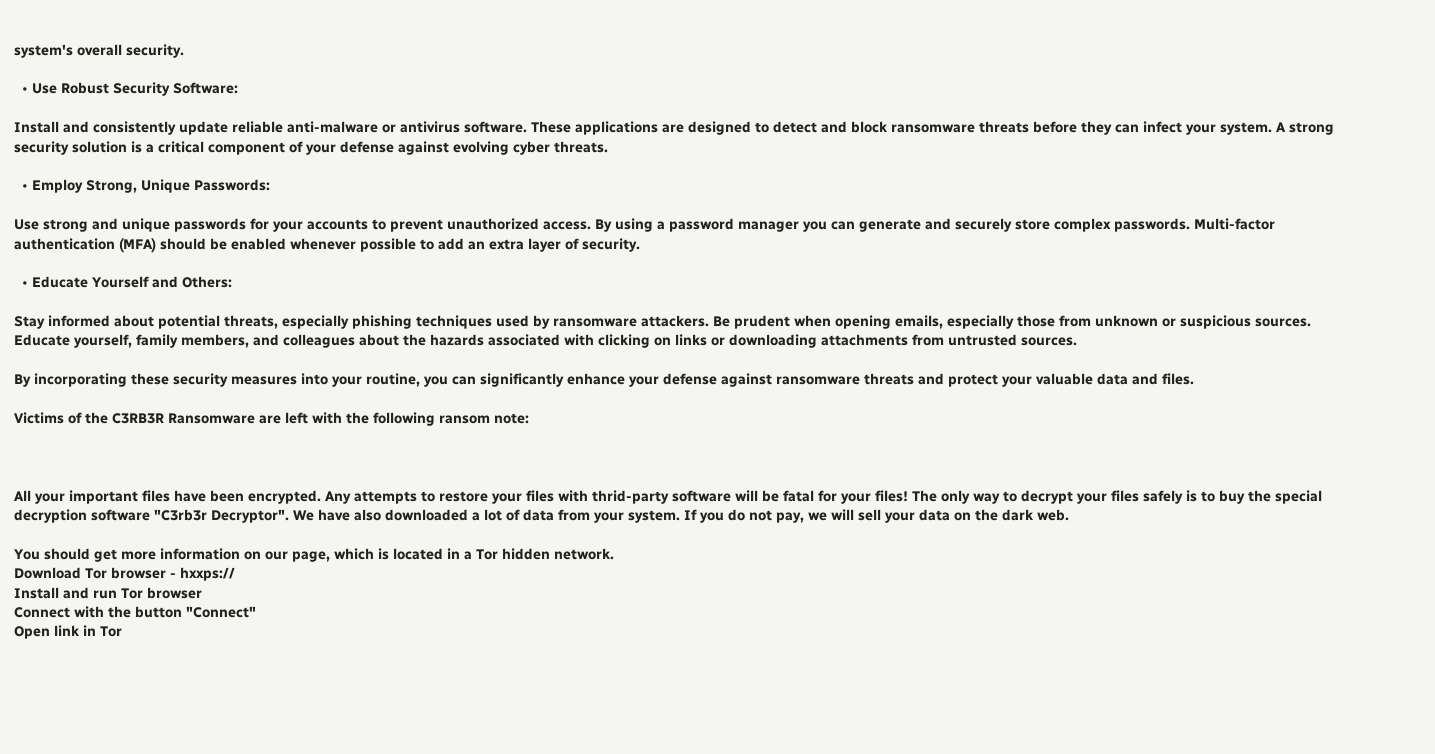system's overall security.

  • Use Robust Security Software:

Install and consistently update reliable anti-malware or antivirus software. These applications are designed to detect and block ransomware threats before they can infect your system. A strong security solution is a critical component of your defense against evolving cyber threats.

  • Employ Strong, Unique Passwords:

Use strong and unique passwords for your accounts to prevent unauthorized access. By using a password manager you can generate and securely store complex passwords. Multi-factor authentication (MFA) should be enabled whenever possible to add an extra layer of security.

  • Educate Yourself and Others:

Stay informed about potential threats, especially phishing techniques used by ransomware attackers. Be prudent when opening emails, especially those from unknown or suspicious sources. Educate yourself, family members, and colleagues about the hazards associated with clicking on links or downloading attachments from untrusted sources.

By incorporating these security measures into your routine, you can significantly enhance your defense against ransomware threats and protect your valuable data and files.

Victims of the C3RB3R Ransomware are left with the following ransom note:



All your important files have been encrypted. Any attempts to restore your files with thrid-party software will be fatal for your files! The only way to decrypt your files safely is to buy the special decryption software "C3rb3r Decryptor". We have also downloaded a lot of data from your system. If you do not pay, we will sell your data on the dark web.

You should get more information on our page, which is located in a Tor hidden network.
Download Tor browser - hxxps://
Install and run Tor browser
Connect with the button "Connect"
Open link in Tor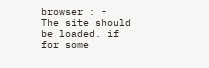browser : -
The site should be loaded. if for some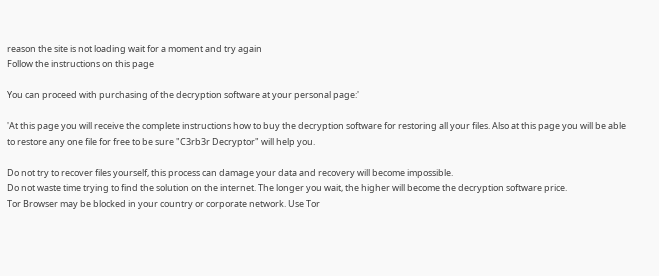reason the site is not loading wait for a moment and try again
Follow the instructions on this page

You can proceed with purchasing of the decryption software at your personal page:'

'At this page you will receive the complete instructions how to buy the decryption software for restoring all your files. Also at this page you will be able to restore any one file for free to be sure "C3rb3r Decryptor" will help you.

Do not try to recover files yourself, this process can damage your data and recovery will become impossible.
Do not waste time trying to find the solution on the internet. The longer you wait, the higher will become the decryption software price.
Tor Browser may be blocked in your country or corporate network. Use Tor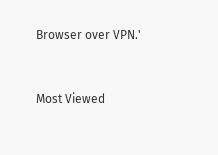Browser over VPN.'


Most Viewed